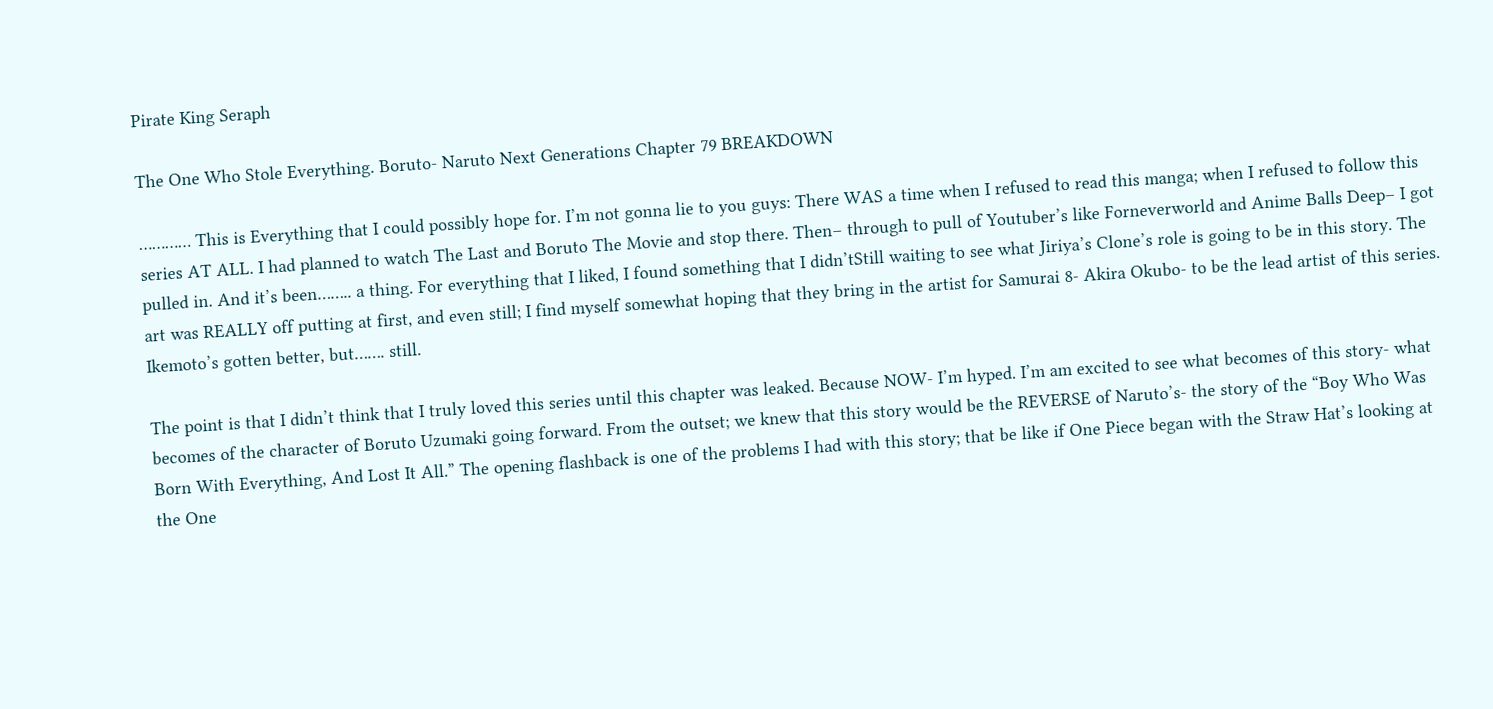Pirate King Seraph

The One Who Stole Everything. Boruto- Naruto Next Generations Chapter 79 BREAKDOWN

………… This is Everything that I could possibly hope for. I’m not gonna lie to you guys: There WAS a time when I refused to read this manga; when I refused to follow this series AT ALL. I had planned to watch The Last and Boruto The Movie and stop there. Then– through to pull of Youtuber’s like Forneverworld and Anime Balls Deep– I got pulled in. And it’s been…….. a thing. For everything that I liked, I found something that I didn’tStill waiting to see what Jiriya’s Clone’s role is going to be in this story. The art was REALLY off putting at first, and even still; I find myself somewhat hoping that they bring in the artist for Samurai 8- Akira Okubo- to be the lead artist of this series. Ikemoto’s gotten better, but……. still.

The point is that I didn’t think that I truly loved this series until this chapter was leaked. Because NOW- I’m hyped. I’m am excited to see what becomes of this story- what becomes of the character of Boruto Uzumaki going forward. From the outset; we knew that this story would be the REVERSE of Naruto’s- the story of the “Boy Who Was Born With Everything, And Lost It All.” The opening flashback is one of the problems I had with this story; that be like if One Piece began with the Straw Hat’s looking at the One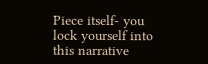Piece itself- you lock yourself into this narrative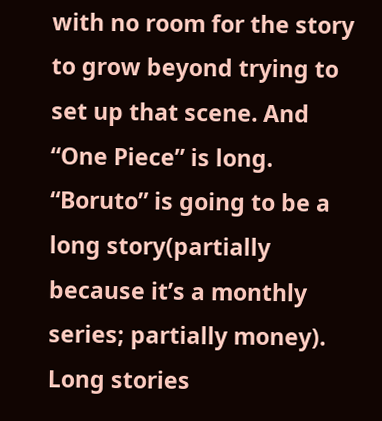with no room for the story to grow beyond trying to set up that scene. And “One Piece” is long. “Boruto” is going to be a long story(partially because it’s a monthly series; partially money). Long stories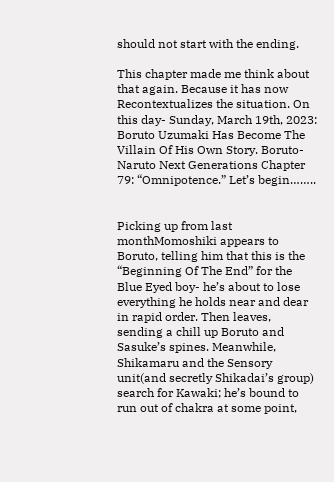should not start with the ending.

This chapter made me think about that again. Because it has now Recontextualizes the situation. On this day- Sunday, March 19th, 2023: Boruto Uzumaki Has Become The Villain Of His Own Story. Boruto- Naruto Next Generations Chapter 79: “Omnipotence.” Let’s begin……..


Picking up from last monthMomoshiki appears to Boruto, telling him that this is the “Beginning Of The End” for the Blue Eyed boy- he’s about to lose everything he holds near and dear in rapid order. Then leaves, sending a chill up Boruto and Sasuke’s spines. Meanwhile, Shikamaru and the Sensory unit(and secretly Shikadai’s group) search for Kawaki; he’s bound to run out of chakra at some point,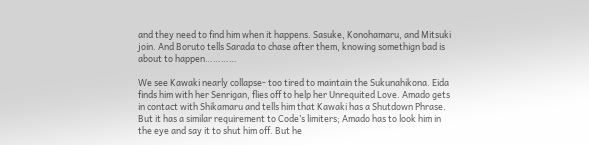and they need to find him when it happens. Sasuke, Konohamaru, and Mitsuki join. And Boruto tells Sarada to chase after them, knowing somethign bad is about to happen…………

We see Kawaki nearly collapse- too tired to maintain the Sukunahikona. Eida finds him with her Senrigan, flies off to help her Unrequited Love. Amado gets in contact with Shikamaru and tells him that Kawaki has a Shutdown Phrase. But it has a similar requirement to Code’s limiters; Amado has to look him in the eye and say it to shut him off. But he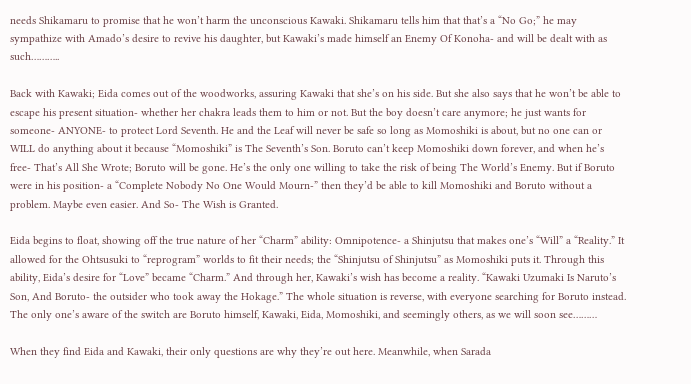needs Shikamaru to promise that he won’t harm the unconscious Kawaki. Shikamaru tells him that that’s a “No Go;” he may sympathize with Amado’s desire to revive his daughter, but Kawaki’s made himself an Enemy Of Konoha- and will be dealt with as such………..

Back with Kawaki; Eida comes out of the woodworks, assuring Kawaki that she’s on his side. But she also says that he won’t be able to escape his present situation- whether her chakra leads them to him or not. But the boy doesn’t care anymore; he just wants for someone- ANYONE- to protect Lord Seventh. He and the Leaf will never be safe so long as Momoshiki is about, but no one can or WILL do anything about it because “Momoshiki” is The Seventh’s Son. Boruto can’t keep Momoshiki down forever, and when he’s free- That’s All She Wrote; Boruto will be gone. He’s the only one willing to take the risk of being The World’s Enemy. But if Boruto were in his position- a “Complete Nobody No One Would Mourn-” then they’d be able to kill Momoshiki and Boruto without a problem. Maybe even easier. And So- The Wish is Granted.

Eida begins to float, showing off the true nature of her “Charm” ability: Omnipotence- a Shinjutsu that makes one’s “Will” a “Reality.” It allowed for the Ohtsusuki to “reprogram” worlds to fit their needs; the “Shinjutsu of Shinjutsu” as Momoshiki puts it. Through this ability, Eida’s desire for “Love” became “Charm.” And through her, Kawaki’s wish has become a reality. “Kawaki Uzumaki Is Naruto’s Son, And Boruto- the outsider who took away the Hokage.” The whole situation is reverse, with everyone searching for Boruto instead. The only one’s aware of the switch are Boruto himself, Kawaki, Eida, Momoshiki, and seemingly others, as we will soon see………

When they find Eida and Kawaki, their only questions are why they’re out here. Meanwhile, when Sarada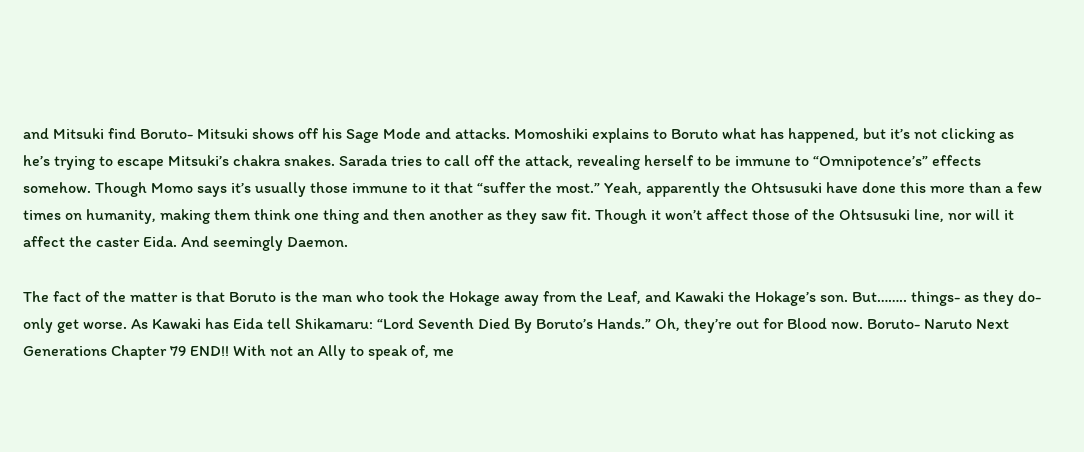and Mitsuki find Boruto- Mitsuki shows off his Sage Mode and attacks. Momoshiki explains to Boruto what has happened, but it’s not clicking as he’s trying to escape Mitsuki’s chakra snakes. Sarada tries to call off the attack, revealing herself to be immune to “Omnipotence’s” effects somehow. Though Momo says it’s usually those immune to it that “suffer the most.” Yeah, apparently the Ohtsusuki have done this more than a few times on humanity, making them think one thing and then another as they saw fit. Though it won’t affect those of the Ohtsusuki line, nor will it affect the caster Eida. And seemingly Daemon.

The fact of the matter is that Boruto is the man who took the Hokage away from the Leaf, and Kawaki the Hokage’s son. But…….. things- as they do- only get worse. As Kawaki has Eida tell Shikamaru: “Lord Seventh Died By Boruto’s Hands.” Oh, they’re out for Blood now. Boruto- Naruto Next Generations Chapter 79 END!! With not an Ally to speak of, me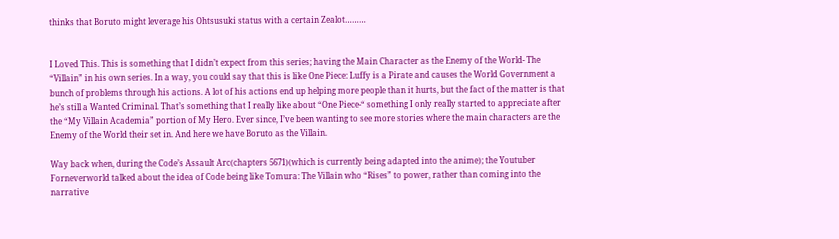thinks that Boruto might leverage his Ohtsusuki status with a certain Zealot………


I Loved This. This is something that I didn’t expect from this series; having the Main Character as the Enemy of the World- The “Villain” in his own series. In a way, you could say that this is like One Piece: Luffy is a Pirate and causes the World Government a bunch of problems through his actions. A lot of his actions end up helping more people than it hurts, but the fact of the matter is that he’s still a Wanted Criminal. That’s something that I really like about “One Piece-“ something I only really started to appreciate after the “My Villain Academia” portion of My Hero. Ever since, I’ve been wanting to see more stories where the main characters are the Enemy of the World their set in. And here we have Boruto as the Villain.

Way back when, during the Code’s Assault Arc(chapters 5671)(which is currently being adapted into the anime); the Youtuber Forneverworld talked about the idea of Code being like Tomura: The Villain who “Rises” to power, rather than coming into the narrative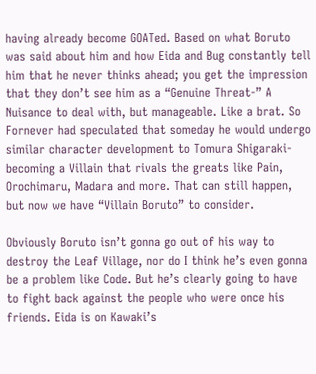having already become GOATed. Based on what Boruto was said about him and how Eida and Bug constantly tell him that he never thinks ahead; you get the impression that they don’t see him as a “Genuine Threat-” A Nuisance to deal with, but manageable. Like a brat. So Fornever had speculated that someday he would undergo similar character development to Tomura Shigaraki- becoming a Villain that rivals the greats like Pain, Orochimaru, Madara and more. That can still happen, but now we have “Villain Boruto” to consider.

Obviously Boruto isn’t gonna go out of his way to destroy the Leaf Village, nor do I think he’s even gonna be a problem like Code. But he’s clearly going to have to fight back against the people who were once his friends. Eida is on Kawaki’s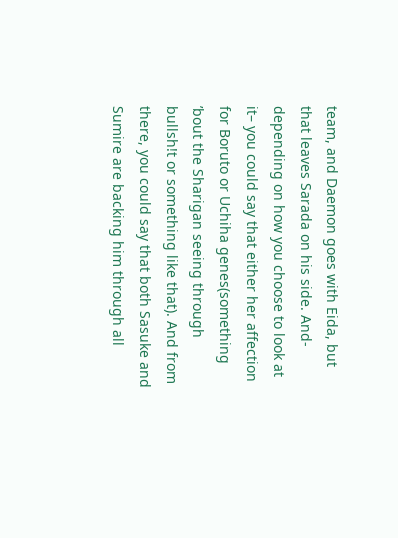team, and Daemon goes with Eida, but that leaves Sarada on his side. And- depending on how you choose to look at it– you could say that either her affection for Boruto or Uchiha genes(something ’bout the Sharigan seeing through bullsh!t or something like that). And from there, you could say that both Sasuke and Sumire are backing him through all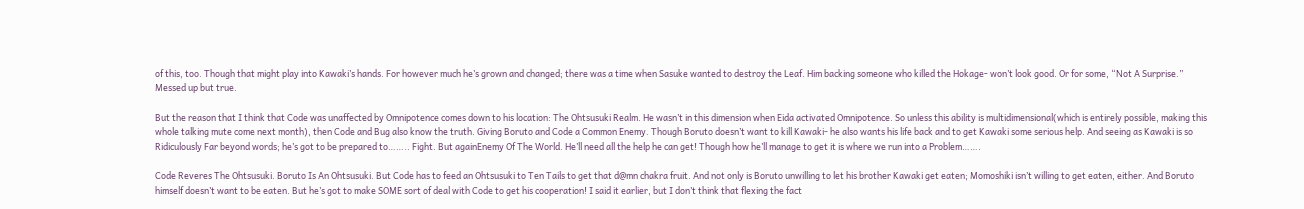of this, too. Though that might play into Kawaki’s hands. For however much he’s grown and changed; there was a time when Sasuke wanted to destroy the Leaf. Him backing someone who killed the Hokage- won’t look good. Or for some, “Not A Surprise.” Messed up but true.

But the reason that I think that Code was unaffected by Omnipotence comes down to his location: The Ohtsusuki Realm. He wasn’t in this dimension when Eida activated Omnipotence. So unless this ability is multidimensional(which is entirely possible, making this whole talking mute come next month), then Code and Bug also know the truth. Giving Boruto and Code a Common Enemy. Though Boruto doesn’t want to kill Kawaki- he also wants his life back and to get Kawaki some serious help. And seeing as Kawaki is so Ridiculously Far beyond words; he’s got to be prepared to…….. Fight. But againEnemy Of The World. He’ll need all the help he can get! Though how he’ll manage to get it is where we run into a Problem…….

Code Reveres The Ohtsusuki. Boruto Is An Ohtsusuki. But Code has to feed an Ohtsusuki to Ten Tails to get that d@mn chakra fruit. And not only is Boruto unwilling to let his brother Kawaki get eaten; Momoshiki isn’t willing to get eaten, either. And Boruto himself doesn’t want to be eaten. But he’s got to make SOME sort of deal with Code to get his cooperation! I said it earlier, but I don’t think that flexing the fact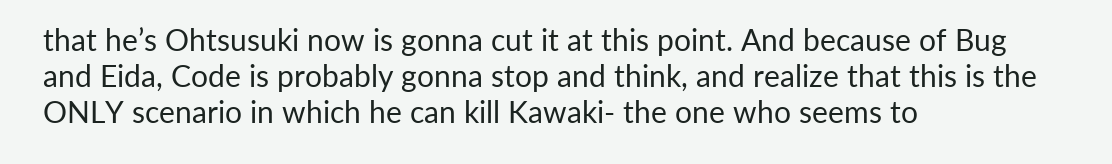that he’s Ohtsusuki now is gonna cut it at this point. And because of Bug and Eida, Code is probably gonna stop and think, and realize that this is the ONLY scenario in which he can kill Kawaki- the one who seems to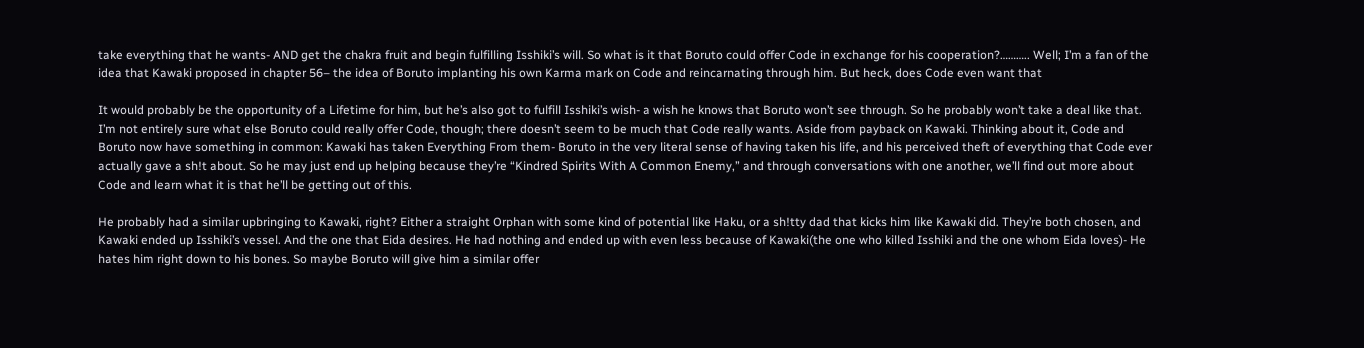take everything that he wants- AND get the chakra fruit and begin fulfilling Isshiki’s will. So what is it that Boruto could offer Code in exchange for his cooperation?……….. Well; I’m a fan of the idea that Kawaki proposed in chapter 56– the idea of Boruto implanting his own Karma mark on Code and reincarnating through him. But heck, does Code even want that

It would probably be the opportunity of a Lifetime for him, but he’s also got to fulfill Isshiki’s wish- a wish he knows that Boruto won’t see through. So he probably won’t take a deal like that. I’m not entirely sure what else Boruto could really offer Code, though; there doesn’t seem to be much that Code really wants. Aside from payback on Kawaki. Thinking about it, Code and Boruto now have something in common: Kawaki has taken Everything From them- Boruto in the very literal sense of having taken his life, and his perceived theft of everything that Code ever actually gave a sh!t about. So he may just end up helping because they’re “Kindred Spirits With A Common Enemy,” and through conversations with one another, we’ll find out more about Code and learn what it is that he’ll be getting out of this.

He probably had a similar upbringing to Kawaki, right? Either a straight Orphan with some kind of potential like Haku, or a sh!tty dad that kicks him like Kawaki did. They’re both chosen, and Kawaki ended up Isshiki’s vessel. And the one that Eida desires. He had nothing and ended up with even less because of Kawaki(the one who killed Isshiki and the one whom Eida loves)- He hates him right down to his bones. So maybe Boruto will give him a similar offer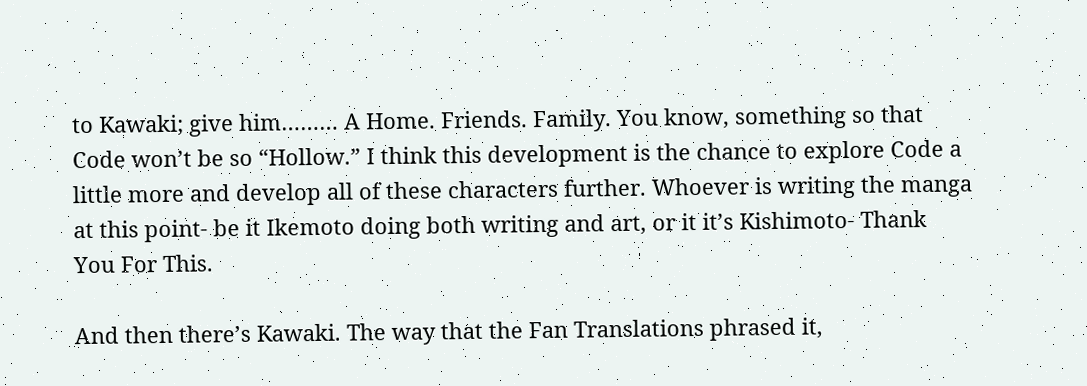to Kawaki; give him……… A Home. Friends. Family. You know, something so that Code won’t be so “Hollow.” I think this development is the chance to explore Code a little more and develop all of these characters further. Whoever is writing the manga at this point- be it Ikemoto doing both writing and art, or it it’s Kishimoto- Thank You For This.

And then there’s Kawaki. The way that the Fan Translations phrased it,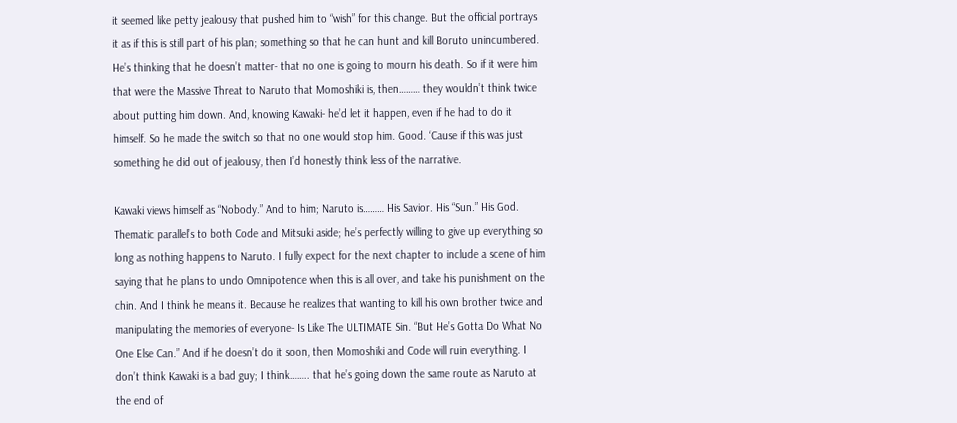it seemed like petty jealousy that pushed him to “wish” for this change. But the official portrays it as if this is still part of his plan; something so that he can hunt and kill Boruto unincumbered. He’s thinking that he doesn’t matter- that no one is going to mourn his death. So if it were him that were the Massive Threat to Naruto that Momoshiki is, then……… they wouldn’t think twice about putting him down. And, knowing Kawaki- he’d let it happen, even if he had to do it himself. So he made the switch so that no one would stop him. Good. ‘Cause if this was just something he did out of jealousy, then I’d honestly think less of the narrative.

Kawaki views himself as “Nobody.” And to him; Naruto is……… His Savior. His “Sun.” His God. Thematic parallel’s to both Code and Mitsuki aside; he’s perfectly willing to give up everything so long as nothing happens to Naruto. I fully expect for the next chapter to include a scene of him saying that he plans to undo Omnipotence when this is all over, and take his punishment on the chin. And I think he means it. Because he realizes that wanting to kill his own brother twice and manipulating the memories of everyone- Is Like The ULTIMATE Sin. “But He’s Gotta Do What No One Else Can.” And if he doesn’t do it soon, then Momoshiki and Code will ruin everything. I don’t think Kawaki is a bad guy; I think…….. that he’s going down the same route as Naruto at the end of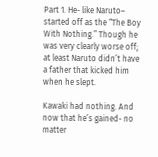Part 1. He- like Naruto– started off as the “The Boy With Nothing.” Though he was very clearly worse off; at least Naruto didn’t have a father that kicked him when he slept.

Kawaki had nothing. And now that he’s gained- no matter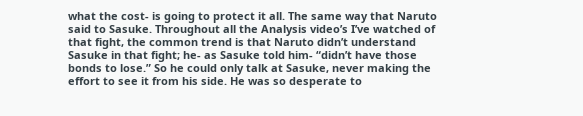what the cost- is going to protect it all. The same way that Naruto said to Sasuke. Throughout all the Analysis video’s I’ve watched of that fight, the common trend is that Naruto didn’t understand Sasuke in that fight; he- as Sasuke told him- “didn’t have those bonds to lose.” So he could only talk at Sasuke, never making the effort to see it from his side. He was so desperate to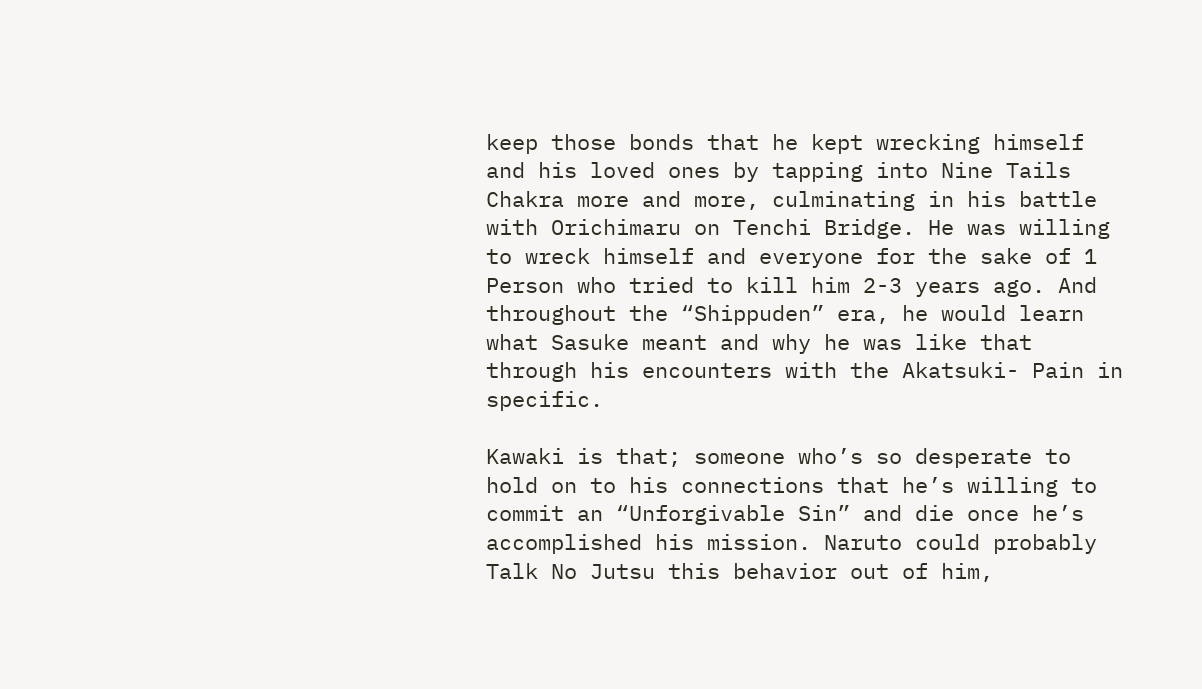keep those bonds that he kept wrecking himself and his loved ones by tapping into Nine Tails Chakra more and more, culminating in his battle with Orichimaru on Tenchi Bridge. He was willing to wreck himself and everyone for the sake of 1 Person who tried to kill him 2-3 years ago. And throughout the “Shippuden” era, he would learn what Sasuke meant and why he was like that through his encounters with the Akatsuki- Pain in specific.

Kawaki is that; someone who’s so desperate to hold on to his connections that he’s willing to commit an “Unforgivable Sin” and die once he’s accomplished his mission. Naruto could probably Talk No Jutsu this behavior out of him,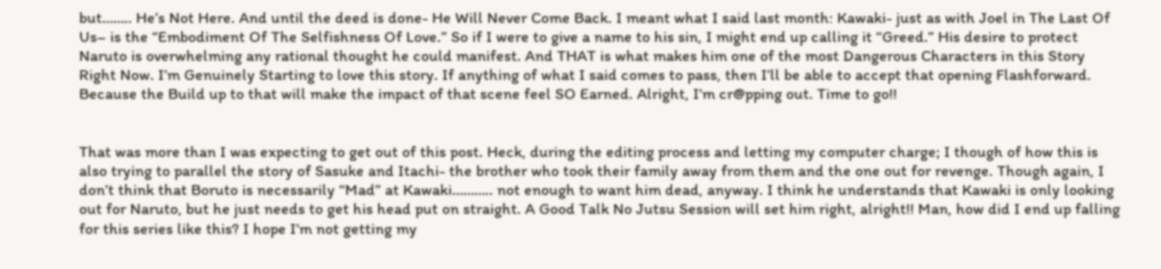but…….. He’s Not Here. And until the deed is done- He Will Never Come Back. I meant what I said last month: Kawaki- just as with Joel in The Last Of Us– is the “Embodiment Of The Selfishness Of Love.” So if I were to give a name to his sin, I might end up calling it “Greed.” His desire to protect Naruto is overwhelming any rational thought he could manifest. And THAT is what makes him one of the most Dangerous Characters in this Story Right Now. I’m Genuinely Starting to love this story. If anything of what I said comes to pass, then I’ll be able to accept that opening Flashforward. Because the Build up to that will make the impact of that scene feel SO Earned. Alright, I’m cr@pping out. Time to go!!


That was more than I was expecting to get out of this post. Heck, during the editing process and letting my computer charge; I though of how this is also trying to parallel the story of Sasuke and Itachi- the brother who took their family away from them and the one out for revenge. Though again, I don’t think that Boruto is necessarily “Mad” at Kawaki……….. not enough to want him dead, anyway. I think he understands that Kawaki is only looking out for Naruto, but he just needs to get his head put on straight. A Good Talk No Jutsu Session will set him right, alright!! Man, how did I end up falling for this series like this? I hope I’m not getting my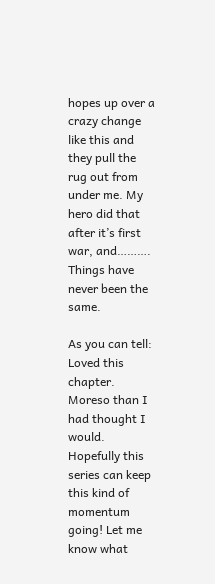hopes up over a crazy change like this and they pull the rug out from under me. My hero did that after it’s first war, and………. Things have never been the same.

As you can tell: Loved this chapter. Moreso than I had thought I would. Hopefully this series can keep this kind of momentum going! Let me know what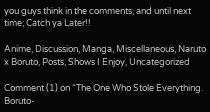you guys think in the comments, and until next time; Catch ya Later!!

Anime, Discussion, Manga, Miscellaneous, Naruto x Boruto, Posts, Shows I Enjoy, Uncategorized

Comment (1) on “The One Who Stole Everything. Boruto-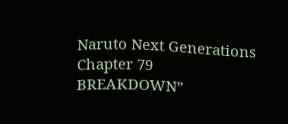Naruto Next Generations Chapter 79 BREAKDOWN”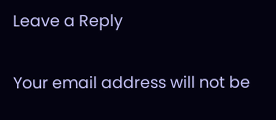Leave a Reply

Your email address will not be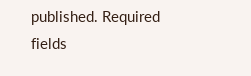published. Required fields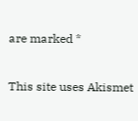are marked *

This site uses Akismet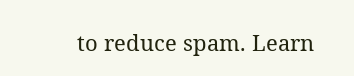to reduce spam. Learn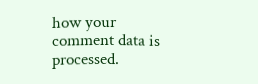how your comment data is processed.